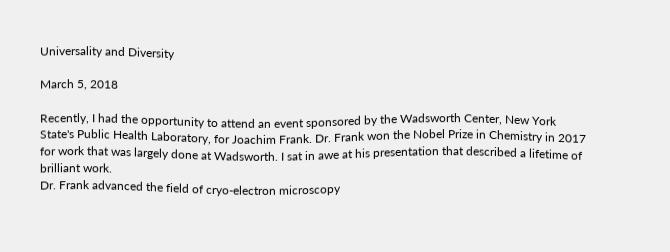Universality and Diversity

March 5, 2018

Recently, I had the opportunity to attend an event sponsored by the Wadsworth Center, New York State's Public Health Laboratory, for Joachim Frank. Dr. Frank won the Nobel Prize in Chemistry in 2017 for work that was largely done at Wadsworth. I sat in awe at his presentation that described a lifetime of brilliant work.
Dr. Frank advanced the field of cryo-electron microscopy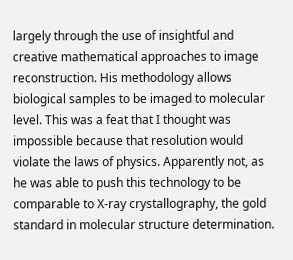largely through the use of insightful and creative mathematical approaches to image reconstruction. His methodology allows biological samples to be imaged to molecular level. This was a feat that I thought was impossible because that resolution would violate the laws of physics. Apparently not, as he was able to push this technology to be comparable to X-ray crystallography, the gold standard in molecular structure determination.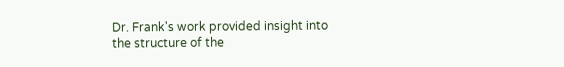Dr. Frank's work provided insight into the structure of the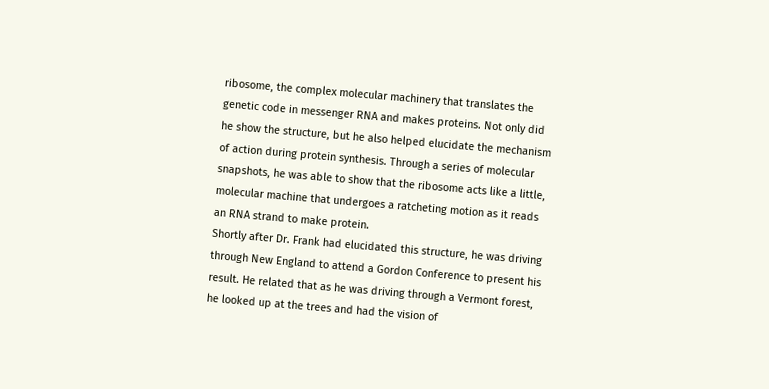ribosome, the complex molecular machinery that translates the genetic code in messenger RNA and makes proteins. Not only did he show the structure, but he also helped elucidate the mechanism of action during protein synthesis. Through a series of molecular snapshots, he was able to show that the ribosome acts like a little, molecular machine that undergoes a ratcheting motion as it reads an RNA strand to make protein.
Shortly after Dr. Frank had elucidated this structure, he was driving through New England to attend a Gordon Conference to present his result. He related that as he was driving through a Vermont forest, he looked up at the trees and had the vision of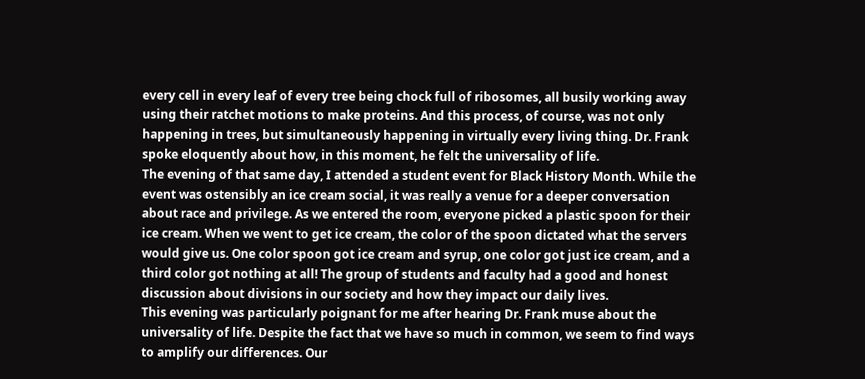every cell in every leaf of every tree being chock full of ribosomes, all busily working away using their ratchet motions to make proteins. And this process, of course, was not only happening in trees, but simultaneously happening in virtually every living thing. Dr. Frank spoke eloquently about how, in this moment, he felt the universality of life.
The evening of that same day, I attended a student event for Black History Month. While the event was ostensibly an ice cream social, it was really a venue for a deeper conversation about race and privilege. As we entered the room, everyone picked a plastic spoon for their ice cream. When we went to get ice cream, the color of the spoon dictated what the servers would give us. One color spoon got ice cream and syrup, one color got just ice cream, and a third color got nothing at all! The group of students and faculty had a good and honest discussion about divisions in our society and how they impact our daily lives.
This evening was particularly poignant for me after hearing Dr. Frank muse about the universality of life. Despite the fact that we have so much in common, we seem to find ways to amplify our differences. Our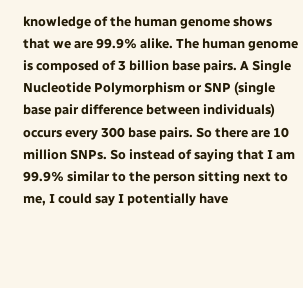knowledge of the human genome shows that we are 99.9% alike. The human genome is composed of 3 billion base pairs. A Single Nucleotide Polymorphism or SNP (single base pair difference between individuals) occurs every 300 base pairs. So there are 10 million SNPs. So instead of saying that I am 99.9% similar to the person sitting next to me, I could say I potentially have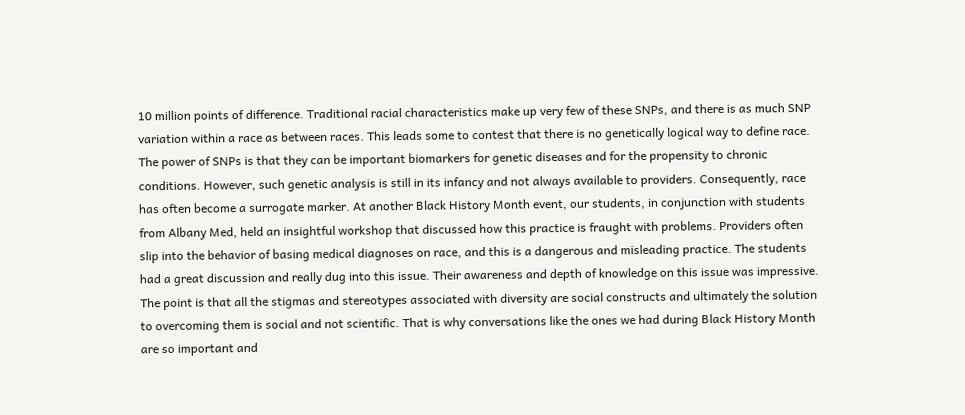10 million points of difference. Traditional racial characteristics make up very few of these SNPs, and there is as much SNP variation within a race as between races. This leads some to contest that there is no genetically logical way to define race.
The power of SNPs is that they can be important biomarkers for genetic diseases and for the propensity to chronic conditions. However, such genetic analysis is still in its infancy and not always available to providers. Consequently, race has often become a surrogate marker. At another Black History Month event, our students, in conjunction with students from Albany Med, held an insightful workshop that discussed how this practice is fraught with problems. Providers often slip into the behavior of basing medical diagnoses on race, and this is a dangerous and misleading practice. The students had a great discussion and really dug into this issue. Their awareness and depth of knowledge on this issue was impressive.
The point is that all the stigmas and stereotypes associated with diversity are social constructs and ultimately the solution to overcoming them is social and not scientific. That is why conversations like the ones we had during Black History Month are so important and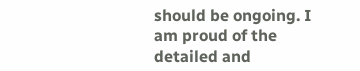should be ongoing. I am proud of the detailed and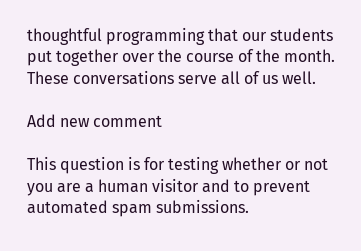thoughtful programming that our students put together over the course of the month. These conversations serve all of us well.

Add new comment

This question is for testing whether or not you are a human visitor and to prevent automated spam submissions.